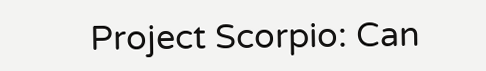Project Scorpio: Can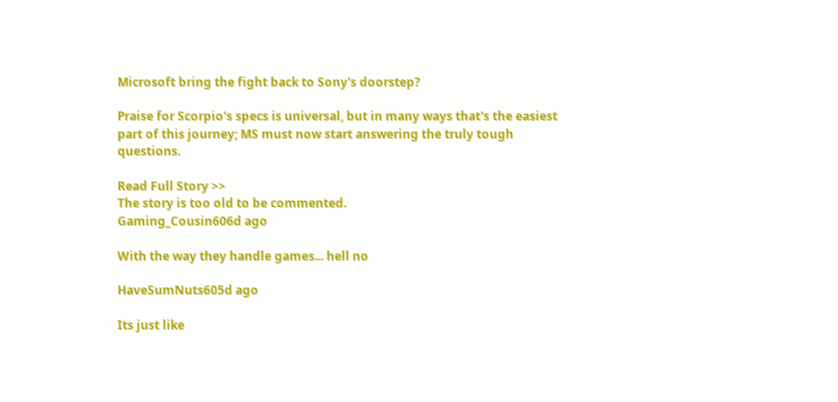Microsoft bring the fight back to Sony's doorstep?

Praise for Scorpio's specs is universal, but in many ways that's the easiest part of this journey; MS must now start answering the truly tough questions.

Read Full Story >>
The story is too old to be commented.
Gaming_Cousin606d ago

With the way they handle games... hell no

HaveSumNuts605d ago

Its just like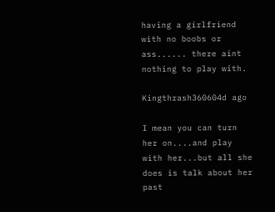having a girlfriend with no boobs or ass...... there aint nothing to play with.

Kingthrash360604d ago

I mean you can turn her on....and play with her...but all she does is talk about her past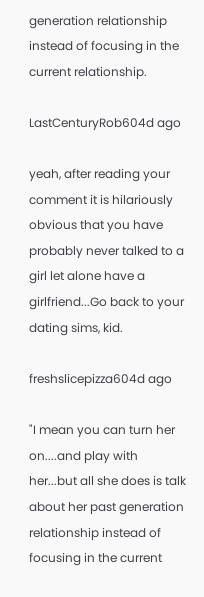generation relationship instead of focusing in the current relationship.

LastCenturyRob604d ago

yeah, after reading your comment it is hilariously obvious that you have probably never talked to a girl let alone have a girlfriend...Go back to your dating sims, kid.

freshslicepizza604d ago

"I mean you can turn her on....and play with her...but all she does is talk about her past generation relationship instead of focusing in the current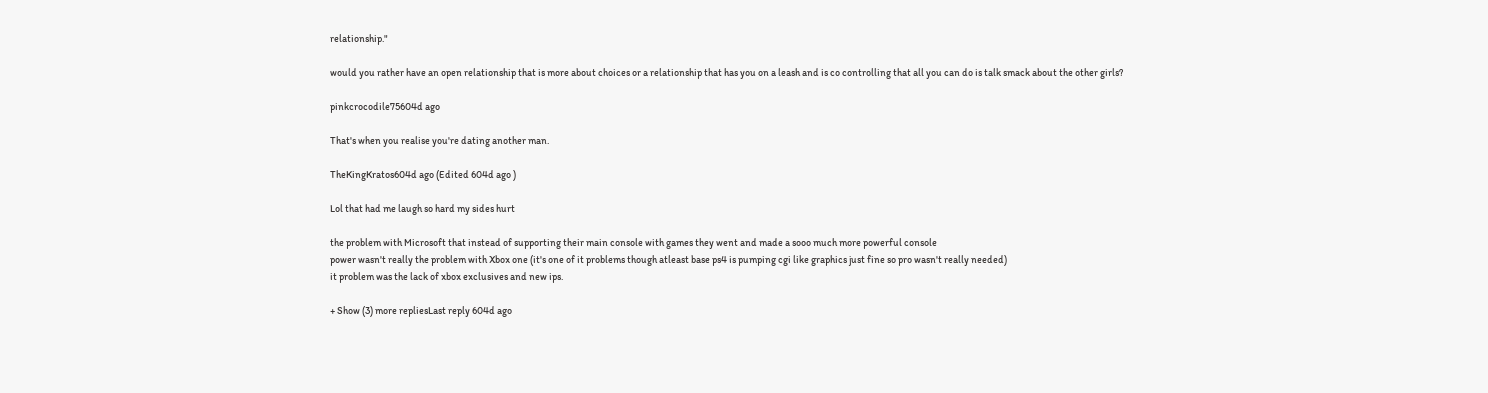relationship."

would you rather have an open relationship that is more about choices or a relationship that has you on a leash and is co controlling that all you can do is talk smack about the other girls?

pinkcrocodile75604d ago

That's when you realise you're dating another man.

TheKingKratos604d ago (Edited 604d ago )

Lol that had me laugh so hard my sides hurt

the problem with Microsoft that instead of supporting their main console with games they went and made a sooo much more powerful console
power wasn't really the problem with Xbox one (it's one of it problems though atleast base ps4 is pumping cgi like graphics just fine so pro wasn't really needed)
it problem was the lack of xbox exclusives and new ips.

+ Show (3) more repliesLast reply 604d ago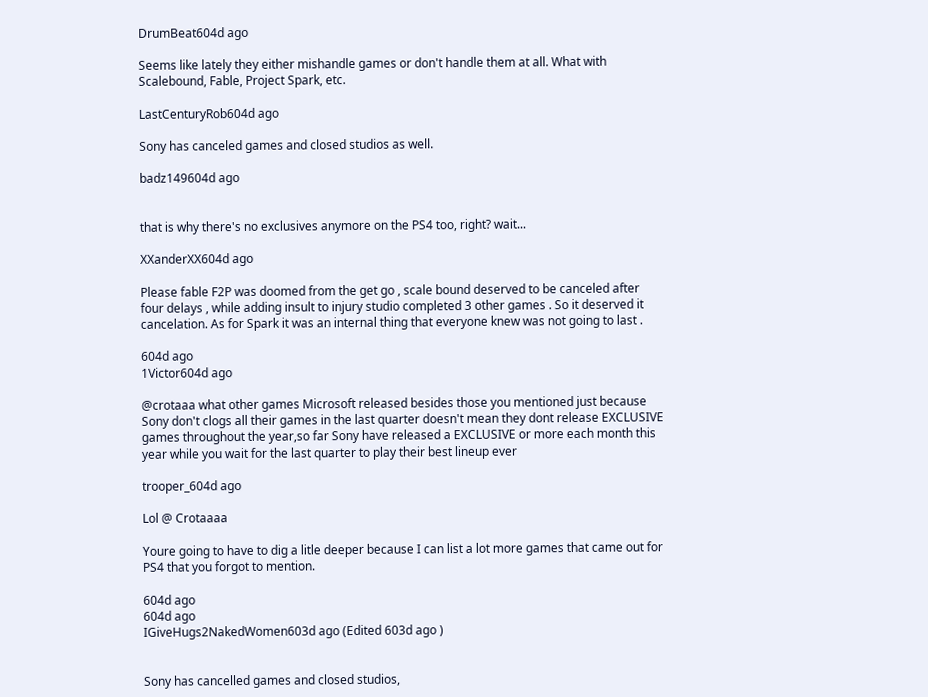DrumBeat604d ago

Seems like lately they either mishandle games or don't handle them at all. What with Scalebound, Fable, Project Spark, etc.

LastCenturyRob604d ago

Sony has canceled games and closed studios as well.

badz149604d ago


that is why there's no exclusives anymore on the PS4 too, right? wait...

XXanderXX604d ago

Please fable F2P was doomed from the get go , scale bound deserved to be canceled after four delays , while adding insult to injury studio completed 3 other games . So it deserved it cancelation. As for Spark it was an internal thing that everyone knew was not going to last .

604d ago
1Victor604d ago

@crotaaa what other games Microsoft released besides those you mentioned just because Sony don't clogs all their games in the last quarter doesn't mean they dont release EXCLUSIVE games throughout the year,so far Sony have released a EXCLUSIVE or more each month this year while you wait for the last quarter to play their best lineup ever

trooper_604d ago

Lol @ Crotaaaa

Youre going to have to dig a litle deeper because I can list a lot more games that came out for PS4 that you forgot to mention.

604d ago
604d ago
IGiveHugs2NakedWomen603d ago (Edited 603d ago )


Sony has cancelled games and closed studios,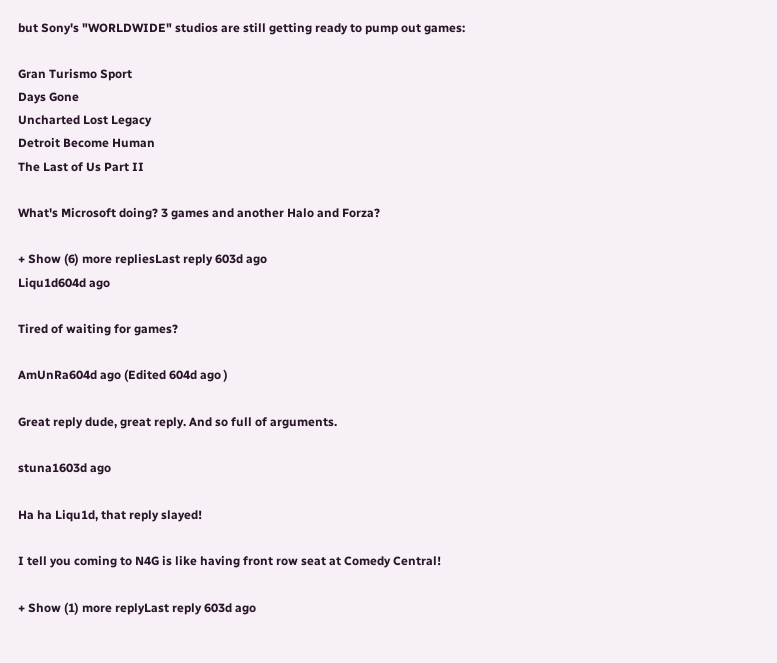but Sony's "WORLDWIDE" studios are still getting ready to pump out games:

Gran Turismo Sport
Days Gone
Uncharted Lost Legacy
Detroit Become Human
The Last of Us Part II

What's Microsoft doing? 3 games and another Halo and Forza?

+ Show (6) more repliesLast reply 603d ago
Liqu1d604d ago

Tired of waiting for games?

AmUnRa604d ago (Edited 604d ago )

Great reply dude, great reply. And so full of arguments.

stuna1603d ago

Ha ha Liqu1d, that reply slayed!

I tell you coming to N4G is like having front row seat at Comedy Central!

+ Show (1) more replyLast reply 603d ago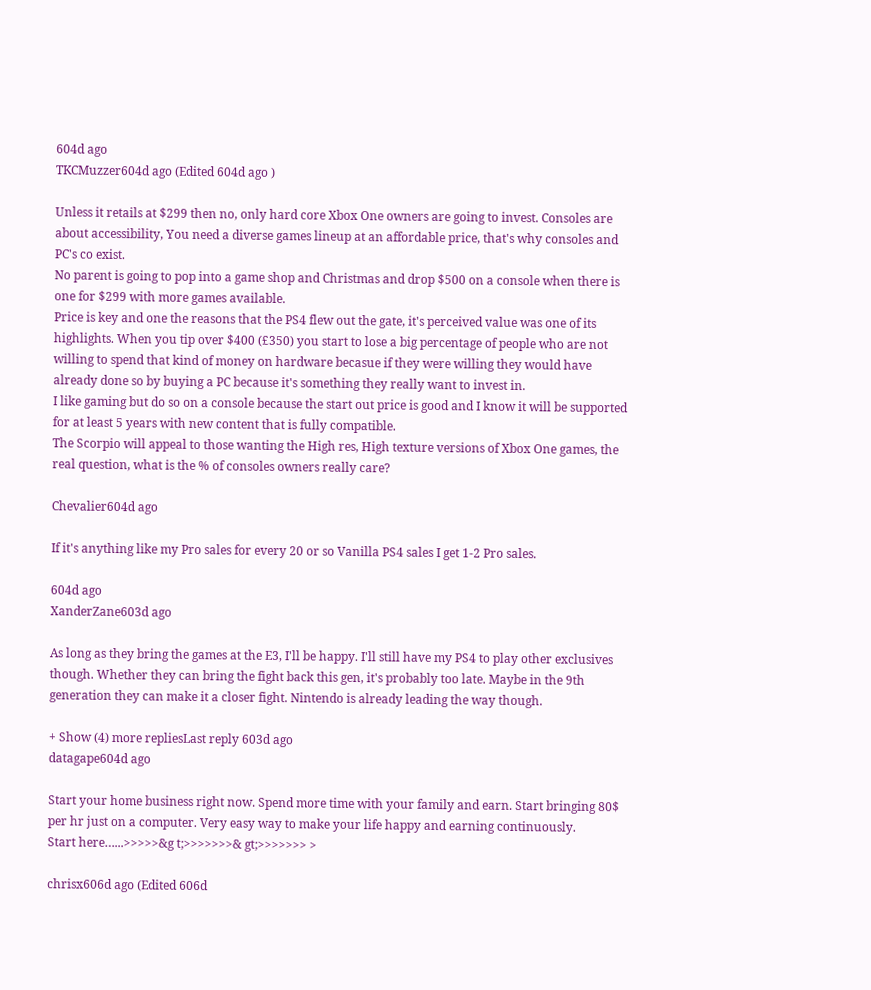604d ago
TKCMuzzer604d ago (Edited 604d ago )

Unless it retails at $299 then no, only hard core Xbox One owners are going to invest. Consoles are about accessibility, You need a diverse games lineup at an affordable price, that's why consoles and PC's co exist.
No parent is going to pop into a game shop and Christmas and drop $500 on a console when there is one for $299 with more games available.
Price is key and one the reasons that the PS4 flew out the gate, it's perceived value was one of its highlights. When you tip over $400 (£350) you start to lose a big percentage of people who are not willing to spend that kind of money on hardware becasue if they were willing they would have already done so by buying a PC because it's something they really want to invest in.
I like gaming but do so on a console because the start out price is good and I know it will be supported for at least 5 years with new content that is fully compatible.
The Scorpio will appeal to those wanting the High res, High texture versions of Xbox One games, the real question, what is the % of consoles owners really care?

Chevalier604d ago

If it's anything like my Pro sales for every 20 or so Vanilla PS4 sales I get 1-2 Pro sales.

604d ago
XanderZane603d ago

As long as they bring the games at the E3, I'll be happy. I'll still have my PS4 to play other exclusives though. Whether they can bring the fight back this gen, it's probably too late. Maybe in the 9th generation they can make it a closer fight. Nintendo is already leading the way though.

+ Show (4) more repliesLast reply 603d ago
datagape604d ago

Start your home business right now. Spend more time with your family and earn. Start bringing 80$ per hr just on a computer. Very easy way to make your life happy and earning continuously.
Start here…...>>>>>&g t;>>>>>>>& gt;>>>>>>> >

chrisx606d ago (Edited 606d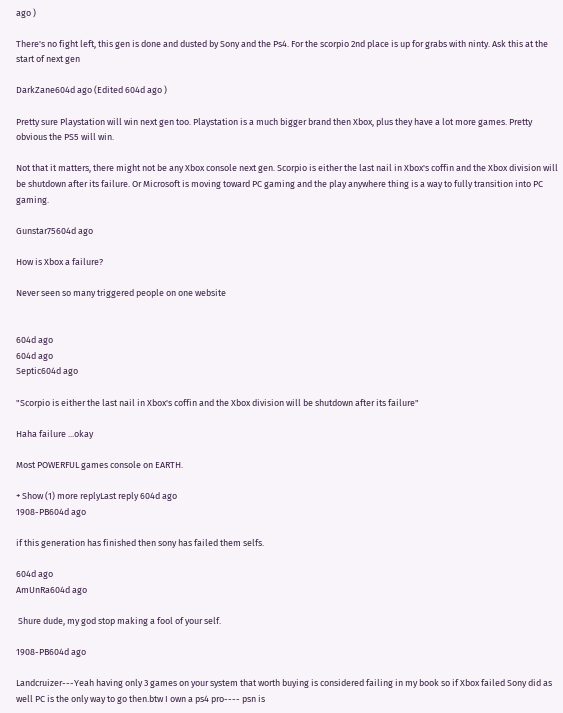ago )

There's no fight left, this gen is done and dusted by Sony and the Ps4. For the scorpio 2nd place is up for grabs with ninty. Ask this at the start of next gen

DarkZane604d ago (Edited 604d ago )

Pretty sure Playstation will win next gen too. Playstation is a much bigger brand then Xbox, plus they have a lot more games. Pretty obvious the PS5 will win.

Not that it matters, there might not be any Xbox console next gen. Scorpio is either the last nail in Xbox's coffin and the Xbox division will be shutdown after its failure. Or Microsoft is moving toward PC gaming and the play anywhere thing is a way to fully transition into PC gaming.

Gunstar75604d ago

How is Xbox a failure?

Never seen so many triggered people on one website


604d ago
604d ago
Septic604d ago

"Scorpio is either the last nail in Xbox's coffin and the Xbox division will be shutdown after its failure"

Haha failure ...okay

Most POWERFUL games console on EARTH.

+ Show (1) more replyLast reply 604d ago
1908-PB604d ago

if this generation has finished then sony has failed them selfs.

604d ago
AmUnRa604d ago

 Shure dude, my god stop making a fool of your self.

1908-PB604d ago

Landcruizer---Yeah having only 3 games on your system that worth buying is considered failing in my book so if Xbox failed Sony did as well PC is the only way to go then.btw I own a ps4 pro---- psn is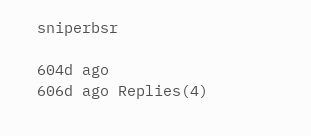sniperbsr

604d ago
606d ago Replies(4)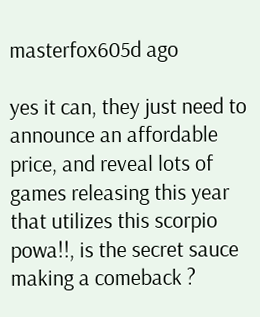masterfox605d ago

yes it can, they just need to announce an affordable price, and reveal lots of games releasing this year that utilizes this scorpio powa!!, is the secret sauce making a comeback ?